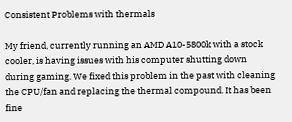Consistent Problems with thermals

My friend, currently running an AMD A10-5800k with a stock cooler, is having issues with his computer shutting down during gaming. We fixed this problem in the past with cleaning the CPU/fan and replacing the thermal compound. It has been fine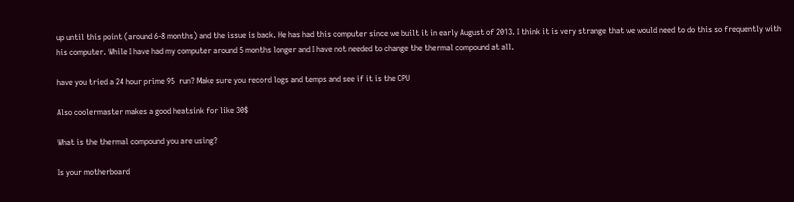up until this point (around 6-8 months) and the issue is back. He has had this computer since we built it in early August of 2013. I think it is very strange that we would need to do this so frequently with his computer. While I have had my computer around 5 months longer and I have not needed to change the thermal compound at all.

have you tried a 24 hour prime 95  run? Make sure you record logs and temps and see if it is the CPU

Also coolermaster makes a good heatsink for like 30$

What is the thermal compound you are using?

Is your motherboard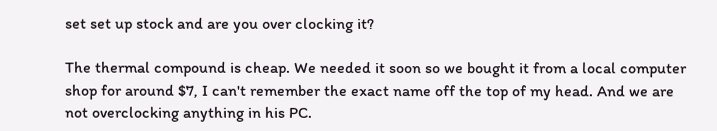set set up stock and are you over clocking it?

The thermal compound is cheap. We needed it soon so we bought it from a local computer shop for around $7, I can't remember the exact name off the top of my head. And we are not overclocking anything in his PC.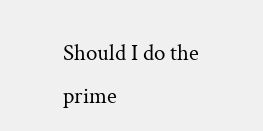Should I do the prime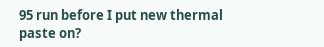95 run before I put new thermal paste on?